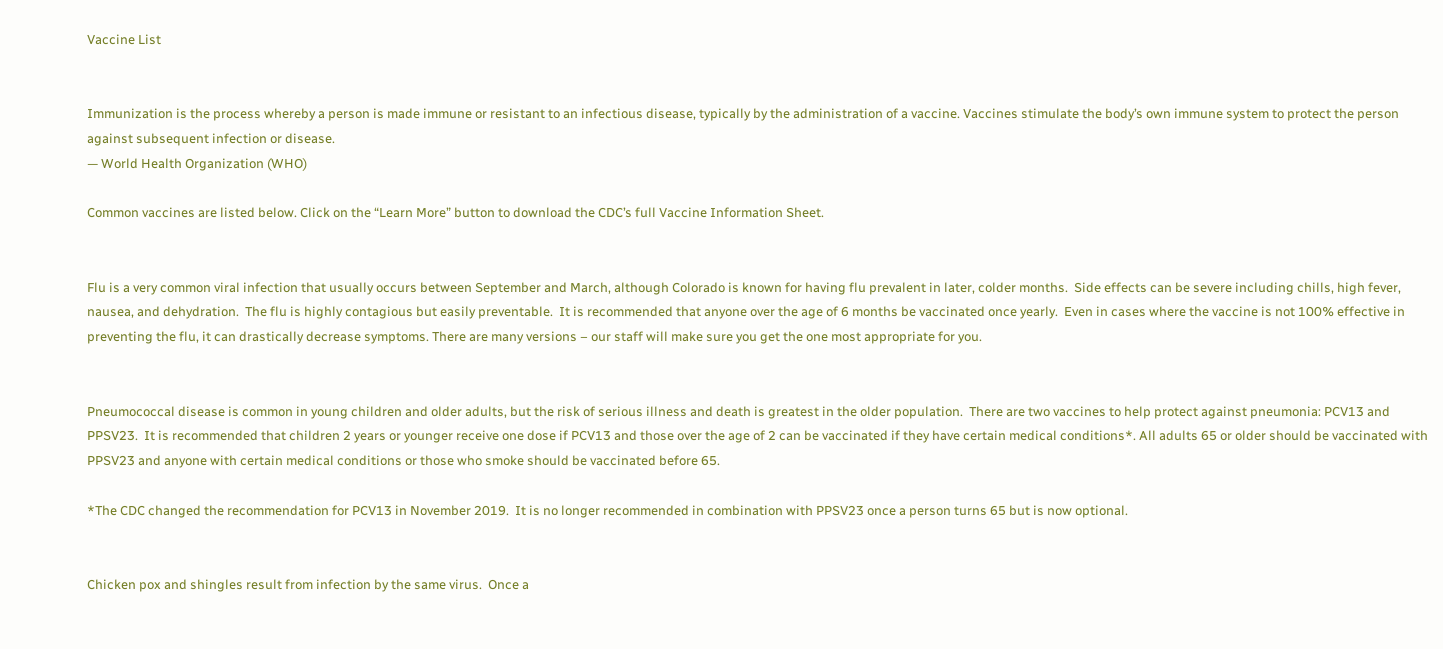Vaccine List


Immunization is the process whereby a person is made immune or resistant to an infectious disease, typically by the administration of a vaccine. Vaccines stimulate the body’s own immune system to protect the person against subsequent infection or disease.
— World Health Organization (WHO)

Common vaccines are listed below. Click on the “Learn More” button to download the CDC’s full Vaccine Information Sheet.


Flu is a very common viral infection that usually occurs between September and March, although Colorado is known for having flu prevalent in later, colder months.  Side effects can be severe including chills, high fever, nausea, and dehydration.  The flu is highly contagious but easily preventable.  It is recommended that anyone over the age of 6 months be vaccinated once yearly.  Even in cases where the vaccine is not 100% effective in preventing the flu, it can drastically decrease symptoms. There are many versions – our staff will make sure you get the one most appropriate for you.


Pneumococcal disease is common in young children and older adults, but the risk of serious illness and death is greatest in the older population.  There are two vaccines to help protect against pneumonia: PCV13 and PPSV23.  It is recommended that children 2 years or younger receive one dose if PCV13 and those over the age of 2 can be vaccinated if they have certain medical conditions*. All adults 65 or older should be vaccinated with PPSV23 and anyone with certain medical conditions or those who smoke should be vaccinated before 65.

*The CDC changed the recommendation for PCV13 in November 2019.  It is no longer recommended in combination with PPSV23 once a person turns 65 but is now optional.


Chicken pox and shingles result from infection by the same virus.  Once a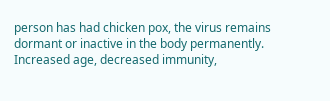person has had chicken pox, the virus remains dormant or inactive in the body permanently. Increased age, decreased immunity,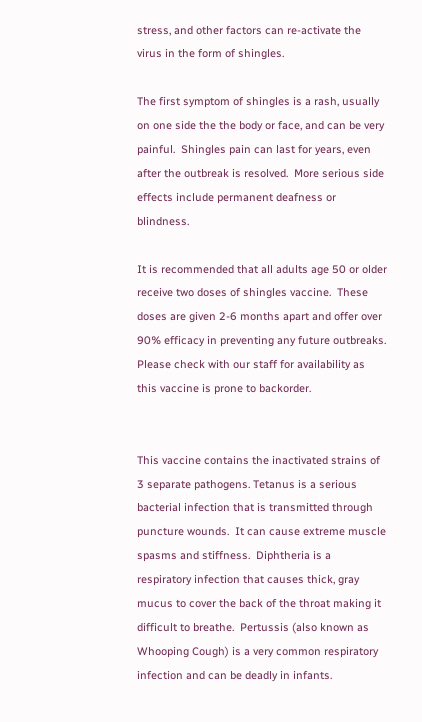stress, and other factors can re-activate the virus in the form of shingles.

The first symptom of shingles is a rash, usually on one side the the body or face, and can be very painful.  Shingles pain can last for years, even after the outbreak is resolved.  More serious side effects include permanent deafness or blindness.

It is recommended that all adults age 50 or older receive two doses of shingles vaccine.  These doses are given 2-6 months apart and offer over 90% efficacy in preventing any future outbreaks. Please check with our staff for availability as this vaccine is prone to backorder.


This vaccine contains the inactivated strains of 3 separate pathogens. Tetanus is a serious bacterial infection that is transmitted through puncture wounds.  It can cause extreme muscle spasms and stiffness.  Diphtheria is a respiratory infection that causes thick, gray mucus to cover the back of the throat making it difficult to breathe.  Pertussis (also known as Whooping Cough) is a very common respiratory infection and can be deadly in infants.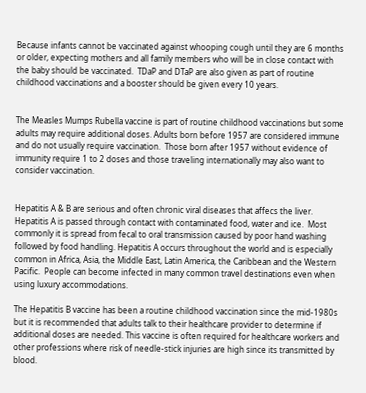Because infants cannot be vaccinated against whooping cough until they are 6 months or older, expecting mothers and all family members who will be in close contact with the baby should be vaccinated.  TDaP and DTaP are also given as part of routine childhood vaccinations and a booster should be given every 10 years.


The Measles Mumps Rubella vaccine is part of routine childhood vaccinations but some adults may require additional doses. Adults born before 1957 are considered immune and do not usually require vaccination.  Those born after 1957 without evidence of immunity require 1 to 2 doses and those traveling internationally may also want to consider vaccination.


Hepatitis A & B are serious and often chronic viral diseases that affecs the liver.  Hepatitis A is passed through contact with contaminated food, water and ice.  Most commonly it is spread from fecal to oral transmission caused by poor hand washing followed by food handling. Hepatitis A occurs throughout the world and is especially common in Africa, Asia, the Middle East, Latin America, the Caribbean and the Western Pacific.  People can become infected in many common travel destinations even when using luxury accommodations.

The Hepatitis B vaccine has been a routine childhood vaccination since the mid-1980s but it is recommended that adults talk to their healthcare provider to determine if additional doses are needed. This vaccine is often required for healthcare workers and other professions where risk of needle-stick injuries are high since its transmitted by blood.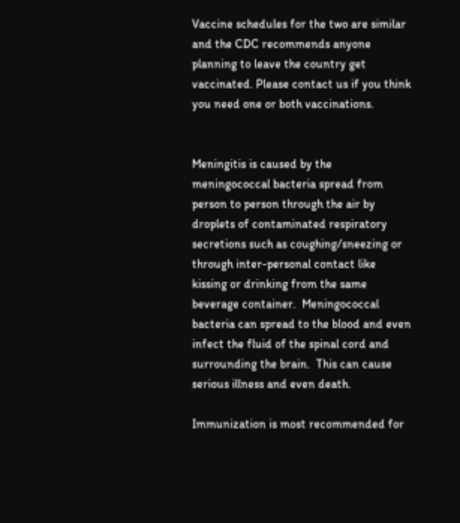Vaccine schedules for the two are similar and the CDC recommends anyone planning to leave the country get vaccinated. Please contact us if you think you need one or both vaccinations.


Meningitis is caused by the meningococcal bacteria spread from person to person through the air by droplets of contaminated respiratory secretions such as coughing/sneezing or through inter-personal contact like kissing or drinking from the same beverage container.  Meningococcal bacteria can spread to the blood and even infect the fluid of the spinal cord and surrounding the brain.  This can cause serious illness and even death.

Immunization is most recommended for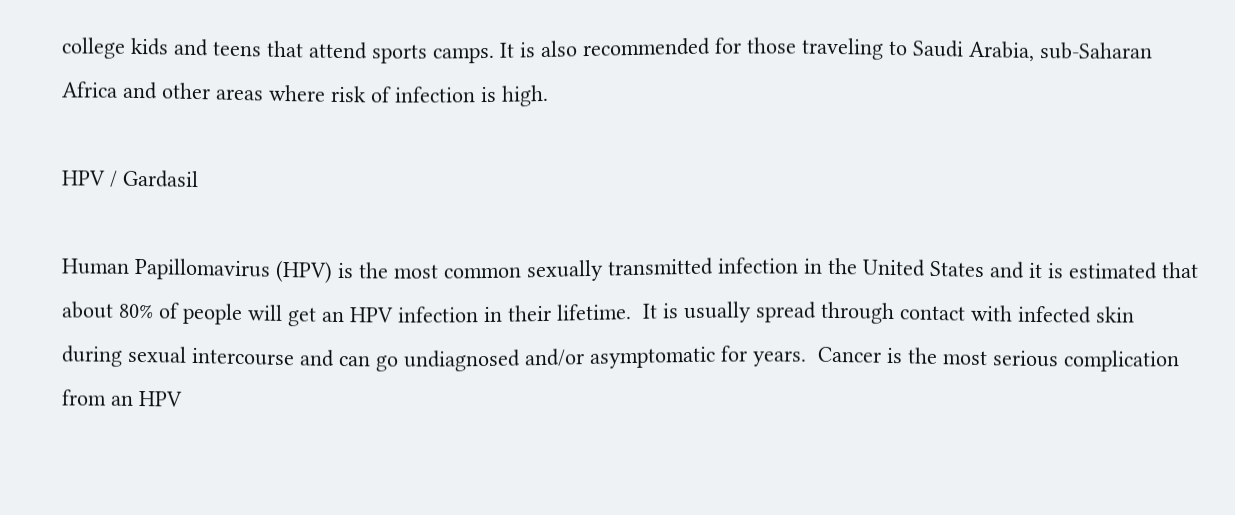college kids and teens that attend sports camps. It is also recommended for those traveling to Saudi Arabia, sub-Saharan Africa and other areas where risk of infection is high.

HPV / Gardasil

Human Papillomavirus (HPV) is the most common sexually transmitted infection in the United States and it is estimated that about 80% of people will get an HPV infection in their lifetime.  It is usually spread through contact with infected skin during sexual intercourse and can go undiagnosed and/or asymptomatic for years.  Cancer is the most serious complication from an HPV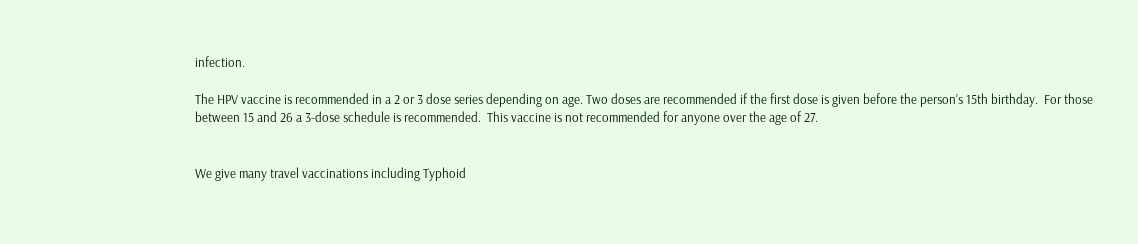infection.

The HPV vaccine is recommended in a 2 or 3 dose series depending on age. Two doses are recommended if the first dose is given before the person’s 15th birthday.  For those between 15 and 26 a 3-dose schedule is recommended.  This vaccine is not recommended for anyone over the age of 27.


We give many travel vaccinations including Typhoid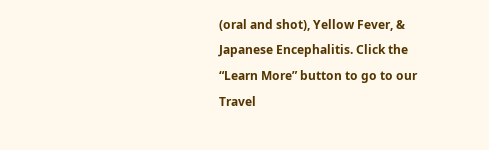(oral and shot), Yellow Fever, & Japanese Encephalitis. Click the “Learn More” button to go to our Travel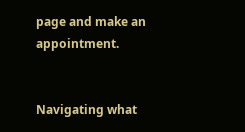page and make an appointment.


Navigating what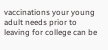vaccinations your young adult needs prior to leaving for college can be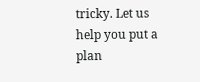tricky. Let us help you put a plan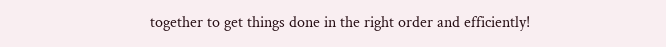together to get things done in the right order and efficiently!